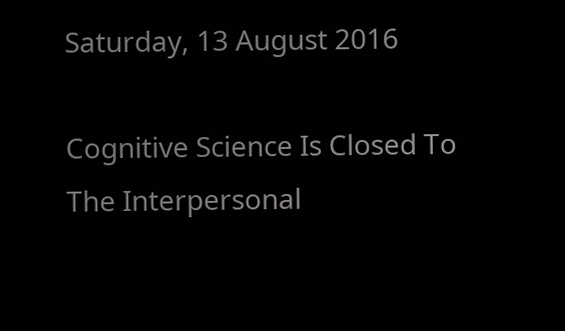Saturday, 13 August 2016

Cognitive Science Is Closed To The Interpersonal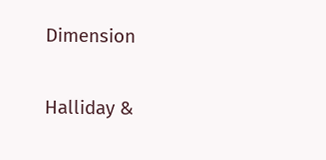Dimension

Halliday &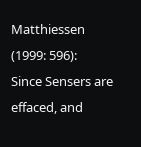Matthiessen (1999: 596):
Since Sensers are effaced, and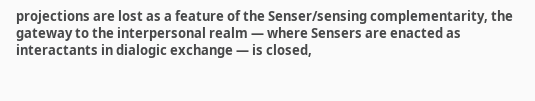projections are lost as a feature of the Senser/sensing complementarity, the gateway to the interpersonal realm — where Sensers are enacted as interactants in dialogic exchange — is closed,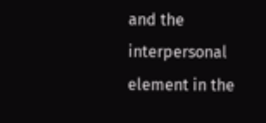and the interpersonal element in the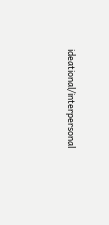ideational/interpersonal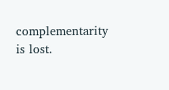complementarity is lost.